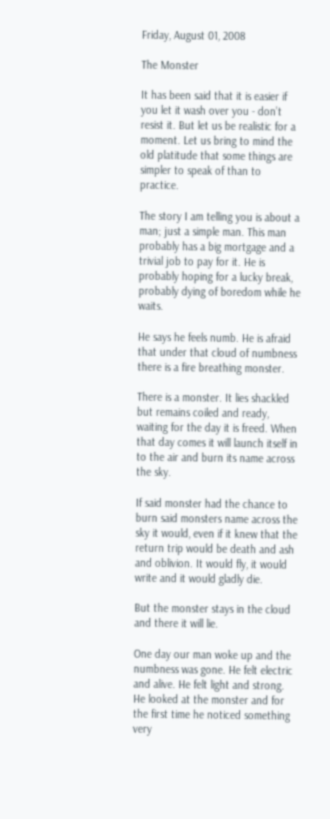Friday, August 01, 2008

The Monster

It has been said that it is easier if you let it wash over you - don’t resist it. But let us be realistic for a moment. Let us bring to mind the old platitude that some things are simpler to speak of than to practice.

The story I am telling you is about a man; just a simple man. This man probably has a big mortgage and a trivial job to pay for it. He is probably hoping for a lucky break, probably dying of boredom while he waits.

He says he feels numb. He is afraid that under that cloud of numbness there is a fire breathing monster.

There is a monster. It lies shackled but remains coiled and ready, waiting for the day it is freed. When that day comes it will launch itself in to the air and burn its name across the sky.

If said monster had the chance to burn said monsters name across the sky it would, even if it knew that the return trip would be death and ash and oblivion. It would fly, it would write and it would gladly die.

But the monster stays in the cloud and there it will lie.

One day our man woke up and the numbness was gone. He felt electric and alive. He felt light and strong. He looked at the monster and for the first time he noticed something very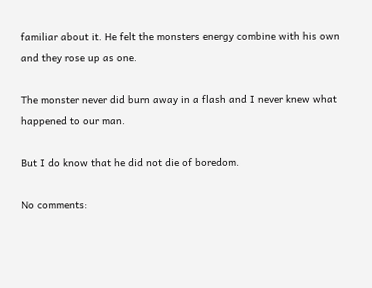familiar about it. He felt the monsters energy combine with his own and they rose up as one.

The monster never did burn away in a flash and I never knew what happened to our man.

But I do know that he did not die of boredom.

No comments: